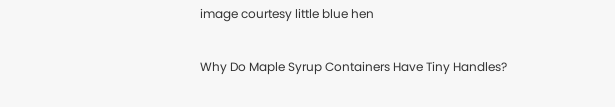image courtesy little blue hen

Why Do Maple Syrup Containers Have Tiny Handles?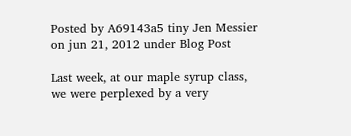Posted by A69143a5 tiny Jen Messier on jun 21, 2012 under Blog Post

Last week, at our maple syrup class, we were perplexed by a very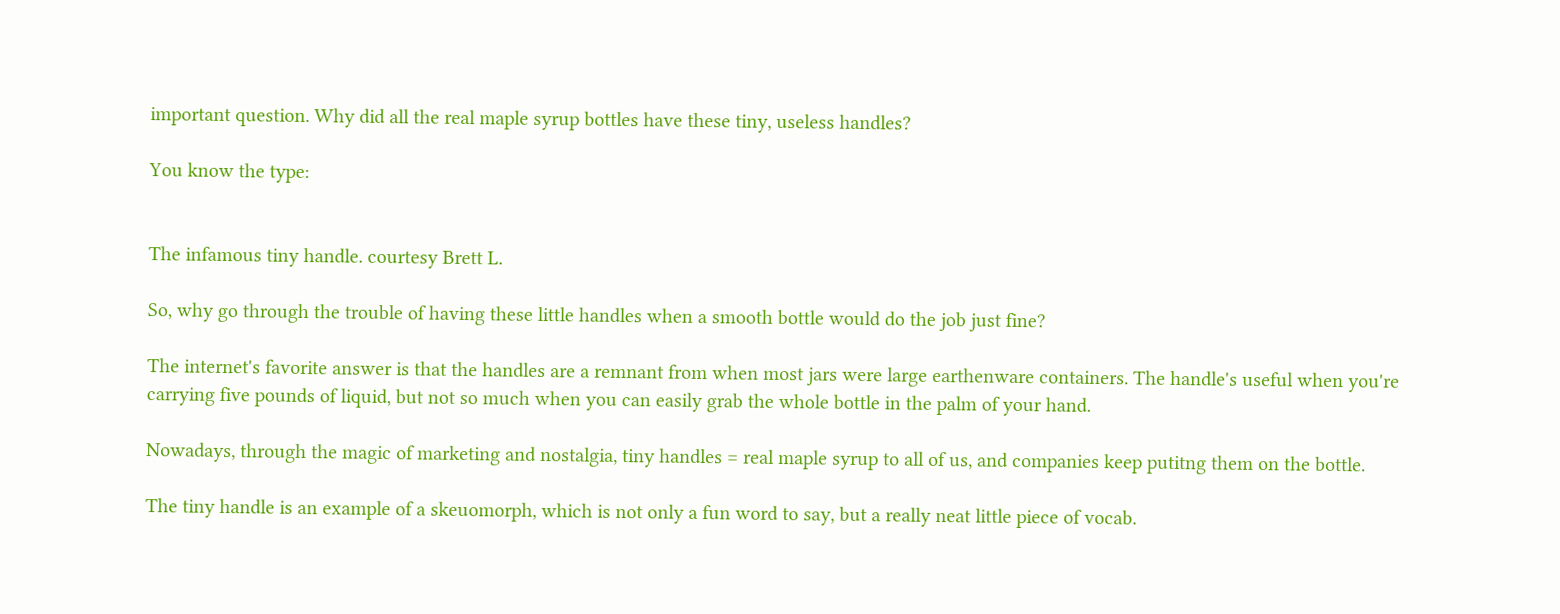important question. Why did all the real maple syrup bottles have these tiny, useless handles?

You know the type:


The infamous tiny handle. courtesy Brett L.

So, why go through the trouble of having these little handles when a smooth bottle would do the job just fine?

The internet's favorite answer is that the handles are a remnant from when most jars were large earthenware containers. The handle's useful when you're carrying five pounds of liquid, but not so much when you can easily grab the whole bottle in the palm of your hand.

Nowadays, through the magic of marketing and nostalgia, tiny handles = real maple syrup to all of us, and companies keep putitng them on the bottle.

The tiny handle is an example of a skeuomorph, which is not only a fun word to say, but a really neat little piece of vocab.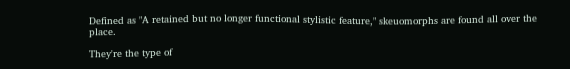Defined as "A retained but no longer functional stylistic feature," skeuomorphs are found all over the place.

They're the type of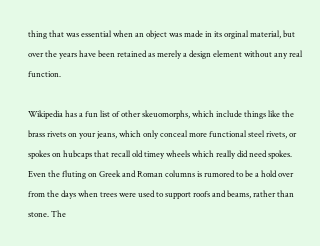thing that was essential when an object was made in its orginal material, but over the years have been retained as merely a design element without any real function.

Wikipedia has a fun list of other skeuomorphs, which include things like the brass rivets on your jeans, which only conceal more functional steel rivets, or spokes on hubcaps that recall old timey wheels which really did need spokes. Even the fluting on Greek and Roman columns is rumored to be a hold over from the days when trees were used to support roofs and beams, rather than stone. The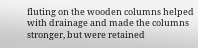fluting on the wooden columns helped with drainage and made the columns stronger, but were retained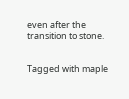even after the transition to stone.


Tagged with maple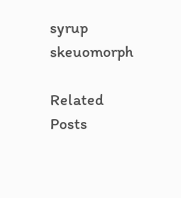syrup skeuomorph

Related Posts